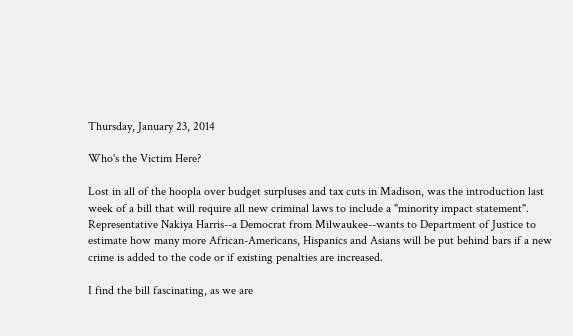Thursday, January 23, 2014

Who's the Victim Here?

Lost in all of the hoopla over budget surpluses and tax cuts in Madison, was the introduction last week of a bill that will require all new criminal laws to include a "minority impact statement".  Representative Nakiya Harris--a Democrat from Milwaukee--wants to Department of Justice to estimate how many more African-Americans, Hispanics and Asians will be put behind bars if a new crime is added to the code or if existing penalties are increased.

I find the bill fascinating, as we are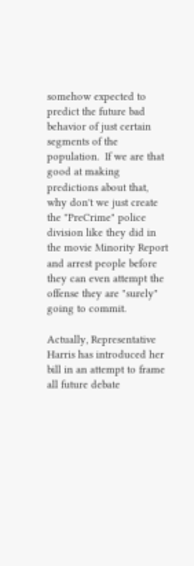somehow expected to predict the future bad behavior of just certain segments of the population.  If we are that good at making predictions about that, why don't we just create the "PreCrime" police division like they did in the movie Minority Report and arrest people before they can even attempt the offense they are "surely" going to commit.

Actually, Representative Harris has introduced her bill in an attempt to frame all future debate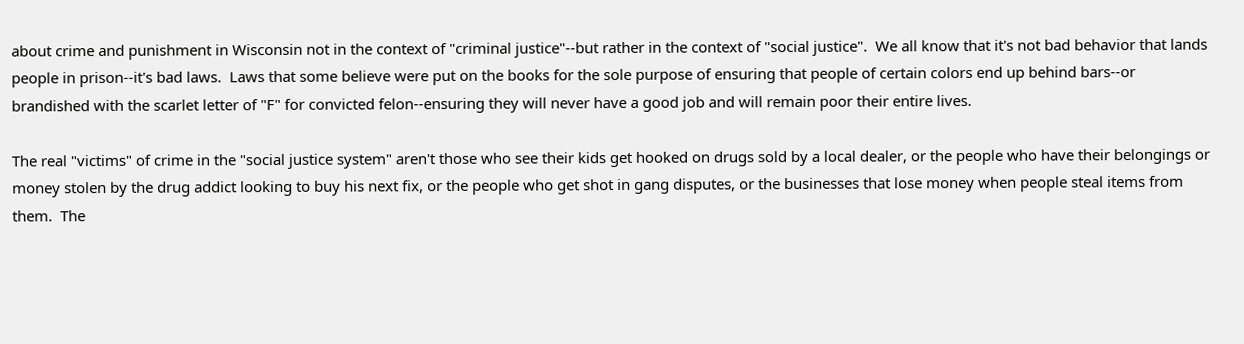about crime and punishment in Wisconsin not in the context of "criminal justice"--but rather in the context of "social justice".  We all know that it's not bad behavior that lands people in prison--it's bad laws.  Laws that some believe were put on the books for the sole purpose of ensuring that people of certain colors end up behind bars--or brandished with the scarlet letter of "F" for convicted felon--ensuring they will never have a good job and will remain poor their entire lives.

The real "victims" of crime in the "social justice system" aren't those who see their kids get hooked on drugs sold by a local dealer, or the people who have their belongings or money stolen by the drug addict looking to buy his next fix, or the people who get shot in gang disputes, or the businesses that lose money when people steal items from them.  The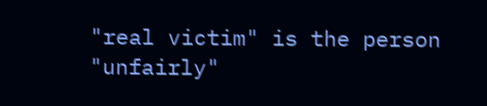"real victim" is the person "unfairly"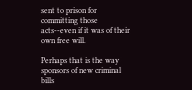sent to prison for committing those acts--even if it was of their own free will.

Perhaps that is the way sponsors of new criminal bills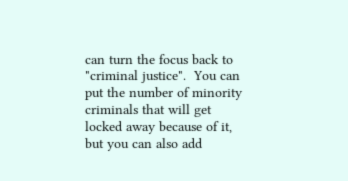can turn the focus back to "criminal justice".  You can put the number of minority criminals that will get locked away because of it, but you can also add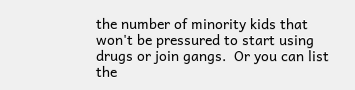the number of minority kids that won't be pressured to start using drugs or join gangs.  Or you can list the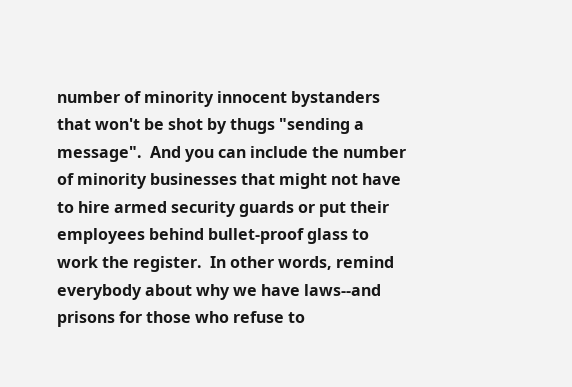number of minority innocent bystanders that won't be shot by thugs "sending a message".  And you can include the number of minority businesses that might not have to hire armed security guards or put their employees behind bullet-proof glass to work the register.  In other words, remind everybody about why we have laws--and prisons for those who refuse to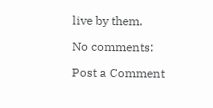live by them.

No comments:

Post a Comment